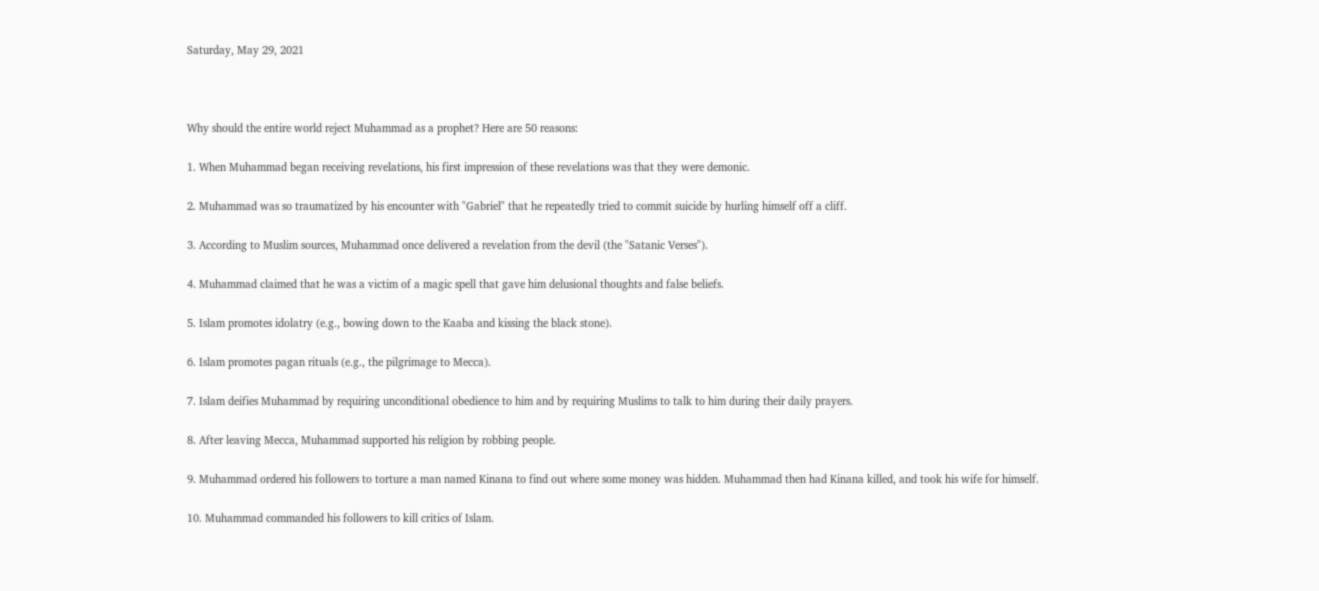Saturday, May 29, 2021



Why should the entire world reject Muhammad as a prophet? Here are 50 reasons:

1. When Muhammad began receiving revelations, his first impression of these revelations was that they were demonic.

2. Muhammad was so traumatized by his encounter with "Gabriel" that he repeatedly tried to commit suicide by hurling himself off a cliff.

3. According to Muslim sources, Muhammad once delivered a revelation from the devil (the "Satanic Verses").

4. Muhammad claimed that he was a victim of a magic spell that gave him delusional thoughts and false beliefs.

5. Islam promotes idolatry (e.g., bowing down to the Kaaba and kissing the black stone).

6. Islam promotes pagan rituals (e.g., the pilgrimage to Mecca).

7. Islam deifies Muhammad by requiring unconditional obedience to him and by requiring Muslims to talk to him during their daily prayers.

8. After leaving Mecca, Muhammad supported his religion by robbing people.

9. Muhammad ordered his followers to torture a man named Kinana to find out where some money was hidden. Muhammad then had Kinana killed, and took his wife for himself.

10. Muhammad commanded his followers to kill critics of Islam.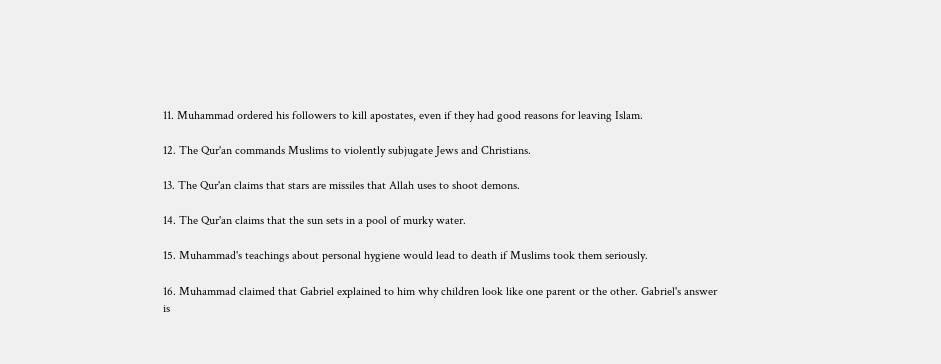11. Muhammad ordered his followers to kill apostates, even if they had good reasons for leaving Islam.

12. The Qur'an commands Muslims to violently subjugate Jews and Christians.

13. The Qur'an claims that stars are missiles that Allah uses to shoot demons.

14. The Qur'an claims that the sun sets in a pool of murky water.

15. Muhammad's teachings about personal hygiene would lead to death if Muslims took them seriously.

16. Muhammad claimed that Gabriel explained to him why children look like one parent or the other. Gabriel's answer is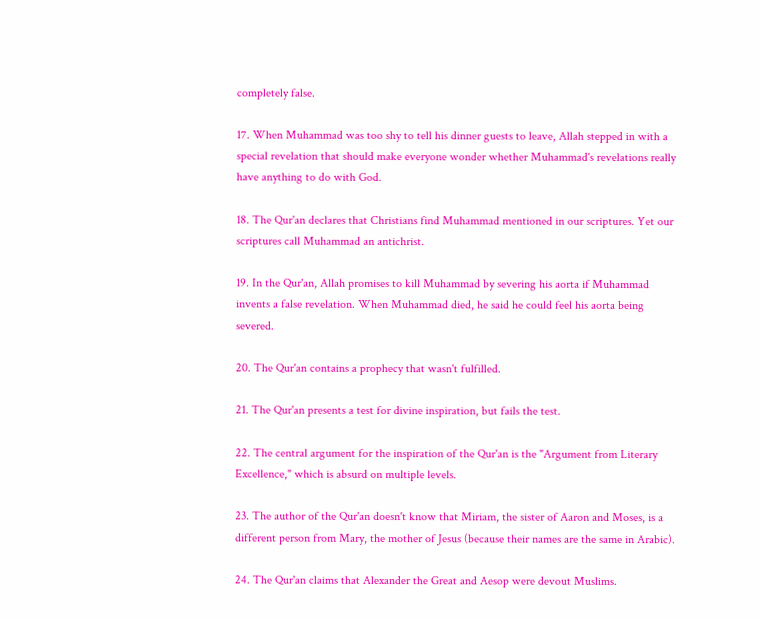completely false.

17. When Muhammad was too shy to tell his dinner guests to leave, Allah stepped in with a special revelation that should make everyone wonder whether Muhammad's revelations really have anything to do with God.

18. The Qur'an declares that Christians find Muhammad mentioned in our scriptures. Yet our scriptures call Muhammad an antichrist.

19. In the Qur'an, Allah promises to kill Muhammad by severing his aorta if Muhammad invents a false revelation. When Muhammad died, he said he could feel his aorta being severed.

20. The Qur'an contains a prophecy that wasn't fulfilled.

21. The Qur'an presents a test for divine inspiration, but fails the test.

22. The central argument for the inspiration of the Qur'an is the "Argument from Literary Excellence," which is absurd on multiple levels.

23. The author of the Qur'an doesn't know that Miriam, the sister of Aaron and Moses, is a different person from Mary, the mother of Jesus (because their names are the same in Arabic).

24. The Qur'an claims that Alexander the Great and Aesop were devout Muslims.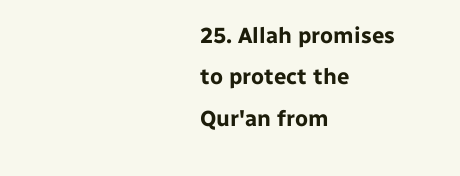25. Allah promises to protect the Qur'an from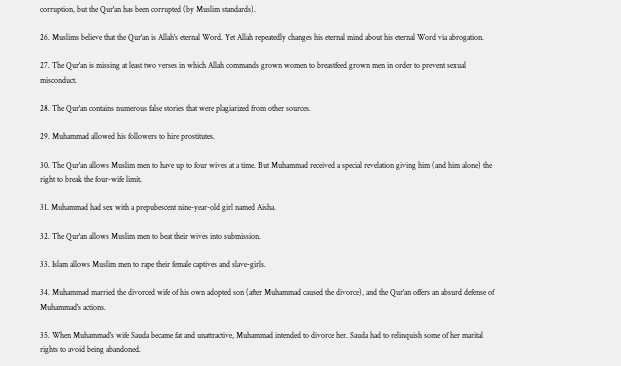corruption, but the Qur'an has been corrupted (by Muslim standards).

26. Muslims believe that the Qur'an is Allah's eternal Word. Yet Allah repeatedly changes his eternal mind about his eternal Word via abrogation.

27. The Qur'an is missing at least two verses in which Allah commands grown women to breastfeed grown men in order to prevent sexual misconduct.

28. The Qur'an contains numerous false stories that were plagiarized from other sources.

29. Muhammad allowed his followers to hire prostitutes.

30. The Qur'an allows Muslim men to have up to four wives at a time. But Muhammad received a special revelation giving him (and him alone) the right to break the four-wife limit.

31. Muhammad had sex with a prepubescent nine-year-old girl named Aisha.

32. The Qur'an allows Muslim men to beat their wives into submission.

33. Islam allows Muslim men to rape their female captives and slave-girls.

34. Muhammad married the divorced wife of his own adopted son (after Muhammad caused the divorce), and the Qur'an offers an absurd defense of Muhammad's actions.

35. When Muhammad's wife Sauda became fat and unattractive, Muhammad intended to divorce her. Sauda had to relinquish some of her marital rights to avoid being abandoned.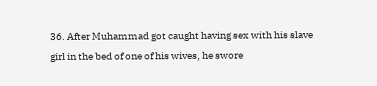36. After Muhammad got caught having sex with his slave girl in the bed of one of his wives, he swore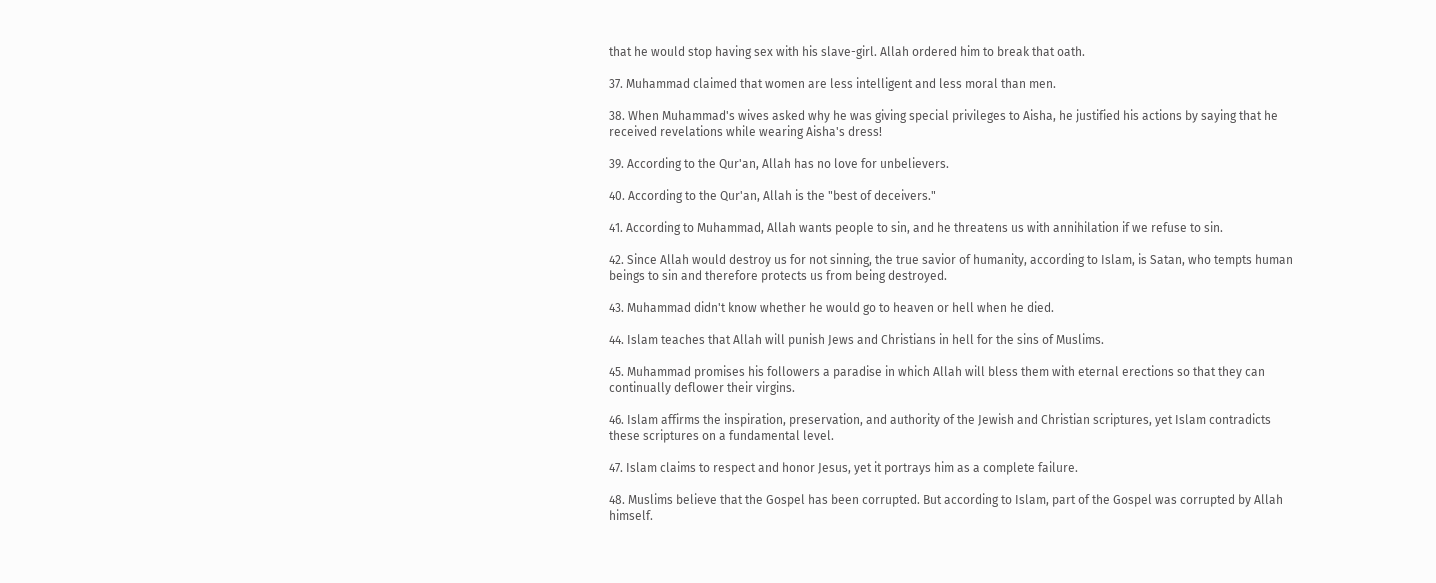that he would stop having sex with his slave-girl. Allah ordered him to break that oath.

37. Muhammad claimed that women are less intelligent and less moral than men.

38. When Muhammad's wives asked why he was giving special privileges to Aisha, he justified his actions by saying that he received revelations while wearing Aisha's dress!

39. According to the Qur'an, Allah has no love for unbelievers.

40. According to the Qur'an, Allah is the "best of deceivers."

41. According to Muhammad, Allah wants people to sin, and he threatens us with annihilation if we refuse to sin.

42. Since Allah would destroy us for not sinning, the true savior of humanity, according to Islam, is Satan, who tempts human beings to sin and therefore protects us from being destroyed.

43. Muhammad didn't know whether he would go to heaven or hell when he died.

44. Islam teaches that Allah will punish Jews and Christians in hell for the sins of Muslims.

45. Muhammad promises his followers a paradise in which Allah will bless them with eternal erections so that they can continually deflower their virgins.

46. Islam affirms the inspiration, preservation, and authority of the Jewish and Christian scriptures, yet Islam contradicts these scriptures on a fundamental level.

47. Islam claims to respect and honor Jesus, yet it portrays him as a complete failure.

48. Muslims believe that the Gospel has been corrupted. But according to Islam, part of the Gospel was corrupted by Allah himself.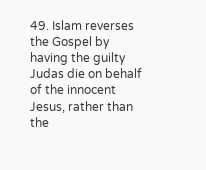49. Islam reverses the Gospel by having the guilty Judas die on behalf of the innocent Jesus, rather than the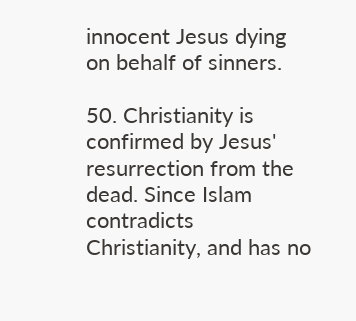innocent Jesus dying on behalf of sinners.

50. Christianity is confirmed by Jesus' resurrection from the dead. Since Islam contradicts Christianity, and has no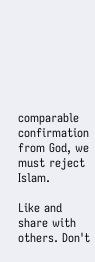comparable confirmation from God, we must reject Islam.

Like and share with others. Don't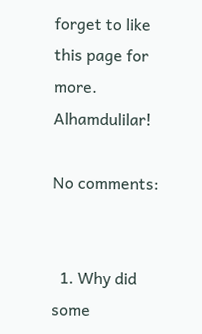forget to like this page for more. Alhamdulilar!

No comments:


  1. Why did some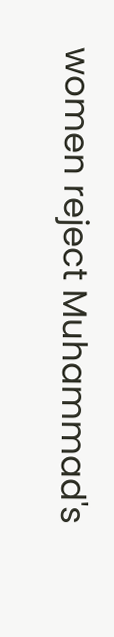women reject Muhammad's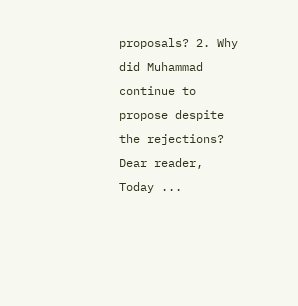proposals? 2. Why did Muhammad continue to propose despite the rejections? Dear reader, Today ...